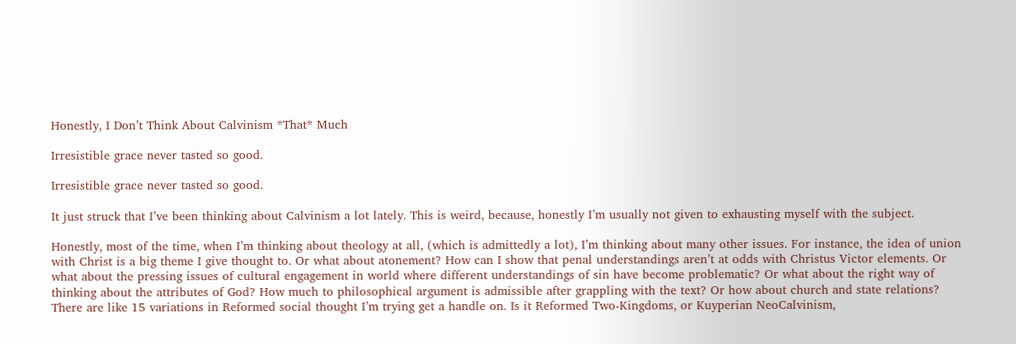Honestly, I Don’t Think About Calvinism *That* Much

Irresistible grace never tasted so good.

Irresistible grace never tasted so good.

It just struck that I’ve been thinking about Calvinism a lot lately. This is weird, because, honestly I’m usually not given to exhausting myself with the subject.

Honestly, most of the time, when I’m thinking about theology at all, (which is admittedly a lot), I’m thinking about many other issues. For instance, the idea of union with Christ is a big theme I give thought to. Or what about atonement? How can I show that penal understandings aren’t at odds with Christus Victor elements. Or what about the pressing issues of cultural engagement in world where different understandings of sin have become problematic? Or what about the right way of thinking about the attributes of God? How much to philosophical argument is admissible after grappling with the text? Or how about church and state relations? There are like 15 variations in Reformed social thought I’m trying get a handle on. Is it Reformed Two-Kingdoms, or Kuyperian NeoCalvinism,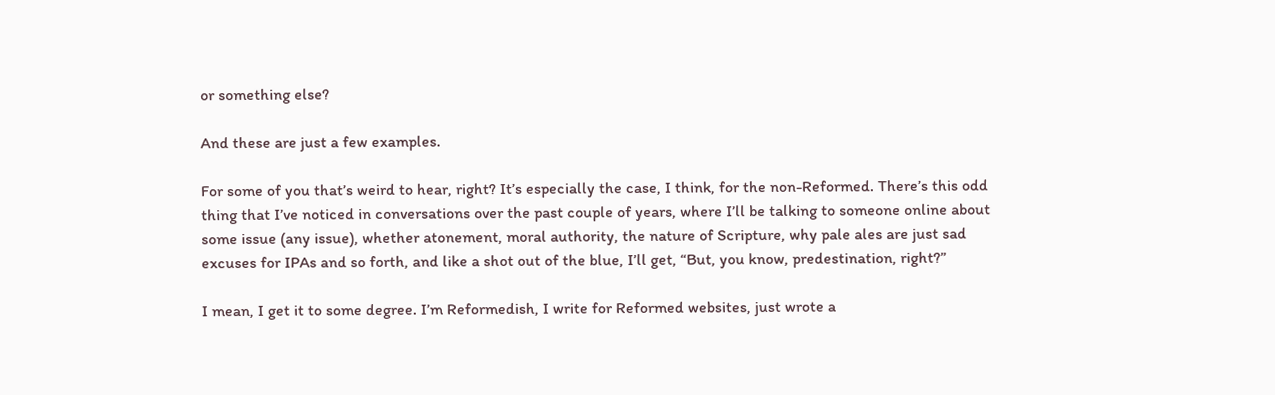or something else?

And these are just a few examples.

For some of you that’s weird to hear, right? It’s especially the case, I think, for the non-Reformed. There’s this odd thing that I’ve noticed in conversations over the past couple of years, where I’ll be talking to someone online about some issue (any issue), whether atonement, moral authority, the nature of Scripture, why pale ales are just sad excuses for IPAs and so forth, and like a shot out of the blue, I’ll get, “But, you know, predestination, right?”

I mean, I get it to some degree. I’m Reformedish, I write for Reformed websites, just wrote a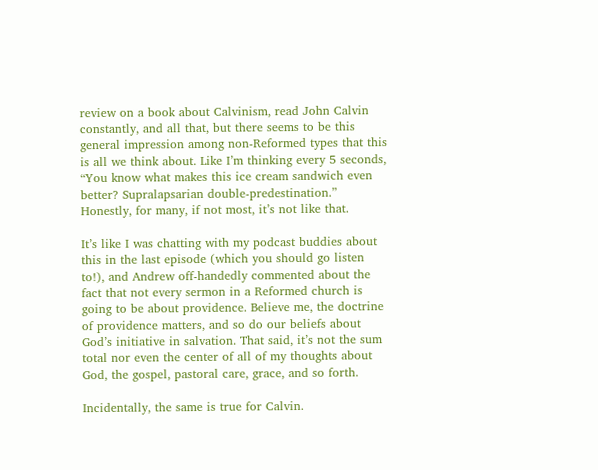review on a book about Calvinism, read John Calvin constantly, and all that, but there seems to be this general impression among non-Reformed types that this is all we think about. Like I’m thinking every 5 seconds, “You know what makes this ice cream sandwich even better? Supralapsarian double-predestination.” Honestly, for many, if not most, it’s not like that.

It’s like I was chatting with my podcast buddies about this in the last episode (which you should go listen to!), and Andrew off-handedly commented about the fact that not every sermon in a Reformed church is going to be about providence. Believe me, the doctrine of providence matters, and so do our beliefs about God’s initiative in salvation. That said, it’s not the sum total nor even the center of all of my thoughts about God, the gospel, pastoral care, grace, and so forth.

Incidentally, the same is true for Calvin.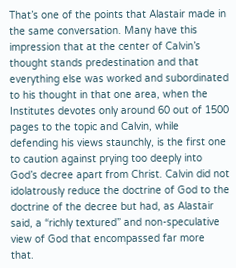That’s one of the points that Alastair made in the same conversation. Many have this impression that at the center of Calvin’s thought stands predestination and that everything else was worked and subordinated to his thought in that one area, when the Institutes devotes only around 60 out of 1500 pages to the topic and Calvin, while defending his views staunchly, is the first one to caution against prying too deeply into God’s decree apart from Christ. Calvin did not idolatrously reduce the doctrine of God to the doctrine of the decree but had, as Alastair said, a “richly textured” and non-speculative view of God that encompassed far more that.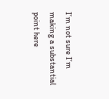I’m not sure I’m making a substantial point here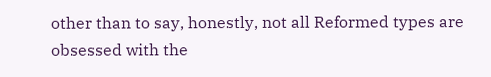other than to say, honestly, not all Reformed types are obsessed with the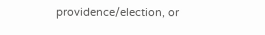providence/election, or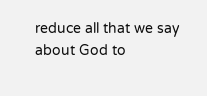reduce all that we say about God to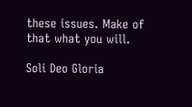these issues. Make of that what you will.

Soli Deo Gloria